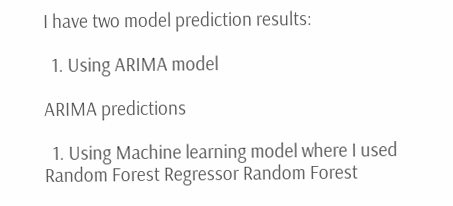I have two model prediction results:

  1. Using ARIMA model

ARIMA predictions

  1. Using Machine learning model where I used Random Forest Regressor Random Forest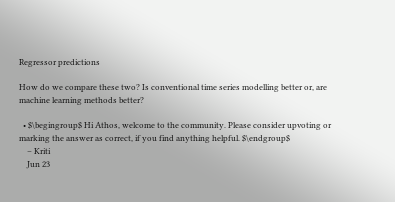Regressor predictions

How do we compare these two? Is conventional time series modelling better or, are machine learning methods better?

  • $\begingroup$ Hi Athos, welcome to the community. Please consider upvoting or marking the answer as correct, if you find anything helpful. $\endgroup$
    – Kriti
    Jun 23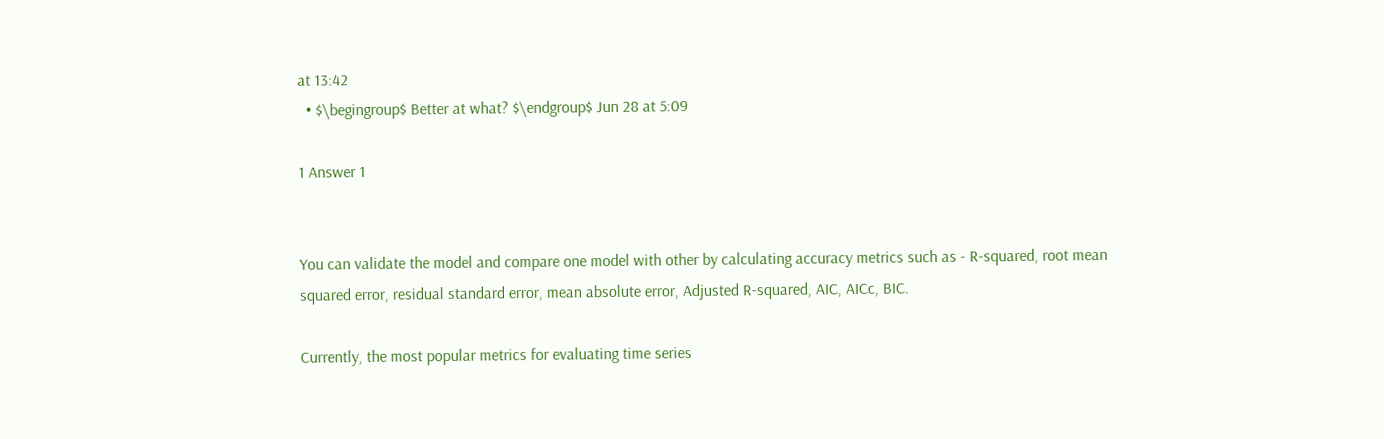at 13:42
  • $\begingroup$ Better at what? $\endgroup$ Jun 28 at 5:09

1 Answer 1


You can validate the model and compare one model with other by calculating accuracy metrics such as - R-squared, root mean squared error, residual standard error, mean absolute error, Adjusted R-squared, AIC, AICc, BIC.

Currently, the most popular metrics for evaluating time series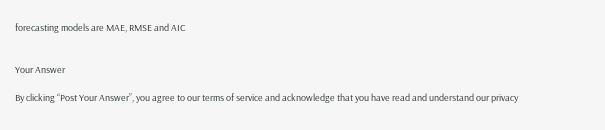forecasting models are MAE, RMSE and AIC


Your Answer

By clicking “Post Your Answer”, you agree to our terms of service and acknowledge that you have read and understand our privacy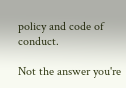policy and code of conduct.

Not the answer you're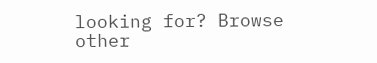looking for? Browse other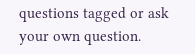questions tagged or ask your own question.